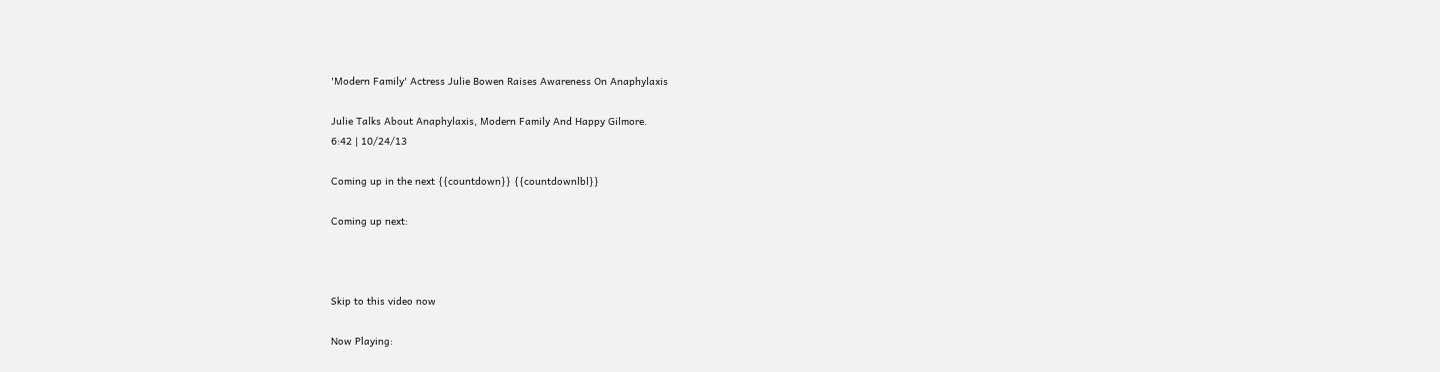'Modern Family' Actress Julie Bowen Raises Awareness On Anaphylaxis

Julie Talks About Anaphylaxis, Modern Family And Happy Gilmore.
6:42 | 10/24/13

Coming up in the next {{countdown}} {{countdownlbl}}

Coming up next:



Skip to this video now

Now Playing: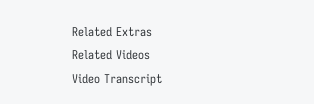Related Extras
Related Videos
Video Transcript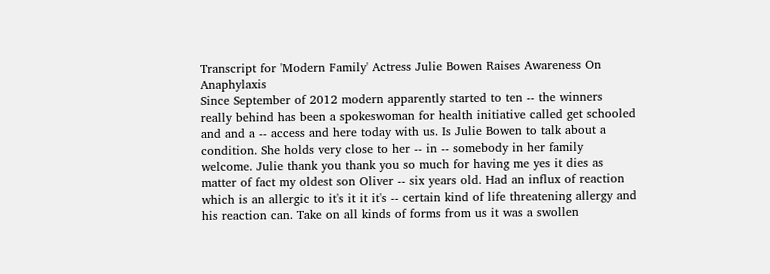Transcript for 'Modern Family' Actress Julie Bowen Raises Awareness On Anaphylaxis
Since September of 2012 modern apparently started to ten -- the winners really behind has been a spokeswoman for health initiative called get schooled and and a -- access and here today with us. Is Julie Bowen to talk about a condition. She holds very close to her -- in -- somebody in her family welcome. Julie thank you thank you so much for having me yes it dies as matter of fact my oldest son Oliver -- six years old. Had an influx of reaction which is an allergic to it's it it it's -- certain kind of life threatening allergy and his reaction can. Take on all kinds of forms from us it was a swollen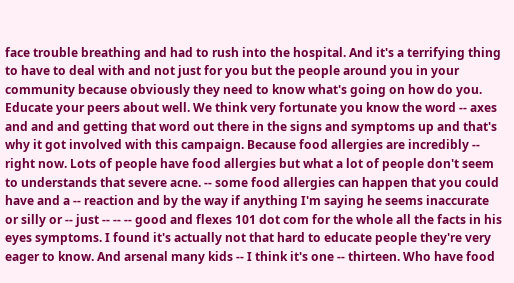face trouble breathing and had to rush into the hospital. And it's a terrifying thing to have to deal with and not just for you but the people around you in your community because obviously they need to know what's going on how do you. Educate your peers about well. We think very fortunate you know the word -- axes and and and getting that word out there in the signs and symptoms up and that's why it got involved with this campaign. Because food allergies are incredibly -- right now. Lots of people have food allergies but what a lot of people don't seem to understands that severe acne. -- some food allergies can happen that you could have and a -- reaction and by the way if anything I'm saying he seems inaccurate or silly or -- just -- -- -- good and flexes 101 dot com for the whole all the facts in his eyes symptoms. I found it's actually not that hard to educate people they're very eager to know. And arsenal many kids -- I think it's one -- thirteen. Who have food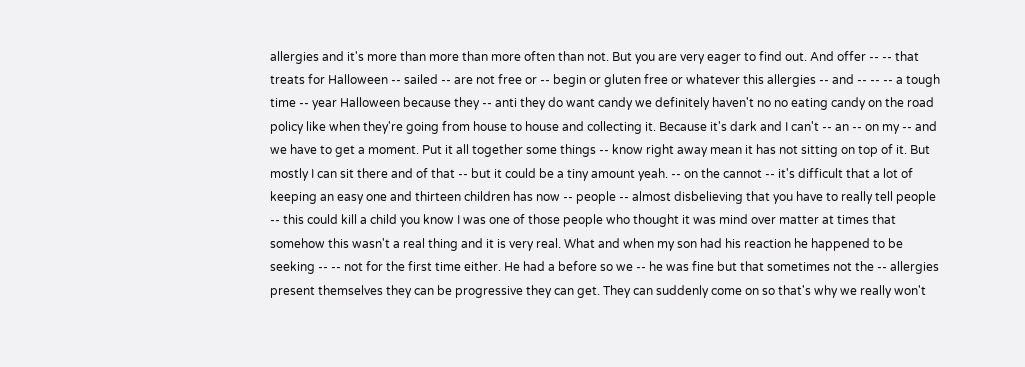allergies and it's more than more than more often than not. But you are very eager to find out. And offer -- -- that treats for Halloween -- sailed -- are not free or -- begin or gluten free or whatever this allergies -- and -- -- -- a tough time -- year Halloween because they -- anti they do want candy we definitely haven't no no eating candy on the road policy like when they're going from house to house and collecting it. Because it's dark and I can't -- an -- on my -- and we have to get a moment. Put it all together some things -- know right away mean it has not sitting on top of it. But mostly I can sit there and of that -- but it could be a tiny amount yeah. -- on the cannot -- it's difficult that a lot of keeping an easy one and thirteen children has now -- people -- almost disbelieving that you have to really tell people -- this could kill a child you know I was one of those people who thought it was mind over matter at times that somehow this wasn't a real thing and it is very real. What and when my son had his reaction he happened to be seeking -- -- not for the first time either. He had a before so we -- he was fine but that sometimes not the -- allergies present themselves they can be progressive they can get. They can suddenly come on so that's why we really won't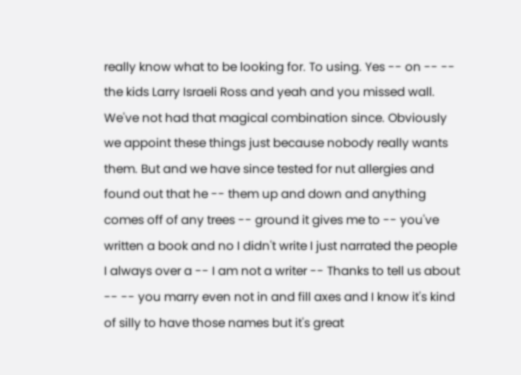really know what to be looking for. To using. Yes -- on -- -- the kids Larry Israeli Ross and yeah and you missed wall. We've not had that magical combination since. Obviously we appoint these things just because nobody really wants them. But and we have since tested for nut allergies and found out that he -- them up and down and anything comes off of any trees -- ground it gives me to -- you've written a book and no I didn't write I just narrated the people I always over a -- I am not a writer -- Thanks to tell us about -- -- you marry even not in and fill axes and I know it's kind of silly to have those names but it's great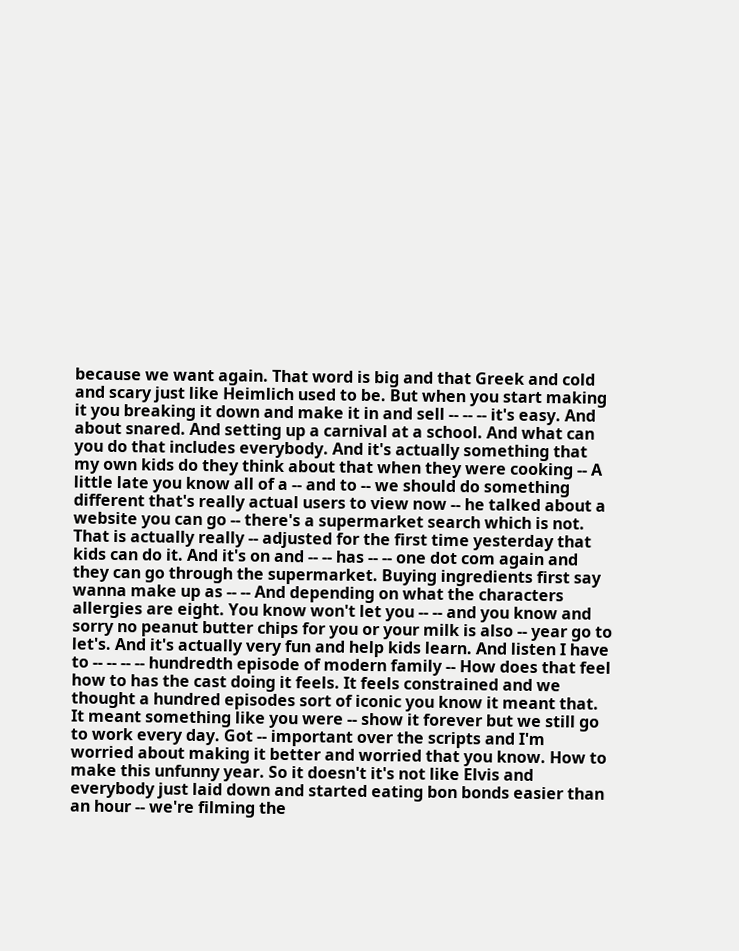because we want again. That word is big and that Greek and cold and scary just like Heimlich used to be. But when you start making it you breaking it down and make it in and sell -- -- -- it's easy. And about snared. And setting up a carnival at a school. And what can you do that includes everybody. And it's actually something that my own kids do they think about that when they were cooking -- A little late you know all of a -- and to -- we should do something different that's really actual users to view now -- he talked about a website you can go -- there's a supermarket search which is not. That is actually really -- adjusted for the first time yesterday that kids can do it. And it's on and -- -- has -- -- one dot com again and they can go through the supermarket. Buying ingredients first say wanna make up as -- -- And depending on what the characters allergies are eight. You know won't let you -- -- and you know and sorry no peanut butter chips for you or your milk is also -- year go to let's. And it's actually very fun and help kids learn. And listen I have to -- -- -- -- hundredth episode of modern family -- How does that feel how to has the cast doing it feels. It feels constrained and we thought a hundred episodes sort of iconic you know it meant that. It meant something like you were -- show it forever but we still go to work every day. Got -- important over the scripts and I'm worried about making it better and worried that you know. How to make this unfunny year. So it doesn't it's not like Elvis and everybody just laid down and started eating bon bonds easier than an hour -- we're filming the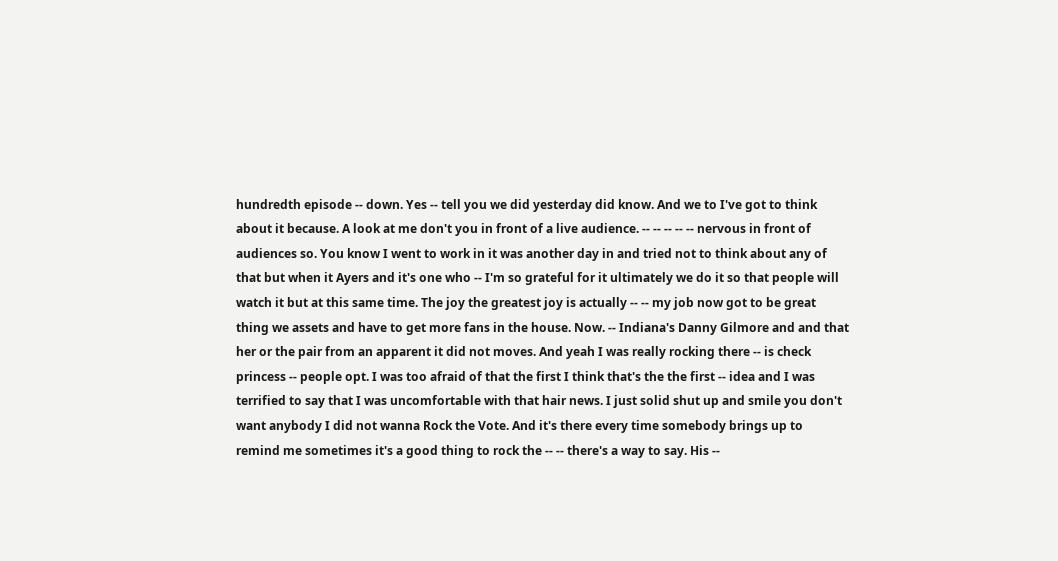hundredth episode -- down. Yes -- tell you we did yesterday did know. And we to I've got to think about it because. A look at me don't you in front of a live audience. -- -- -- -- -- nervous in front of audiences so. You know I went to work in it was another day in and tried not to think about any of that but when it Ayers and it's one who -- I'm so grateful for it ultimately we do it so that people will watch it but at this same time. The joy the greatest joy is actually -- -- my job now got to be great thing we assets and have to get more fans in the house. Now. -- Indiana's Danny Gilmore and and that her or the pair from an apparent it did not moves. And yeah I was really rocking there -- is check princess -- people opt. I was too afraid of that the first I think that's the the first -- idea and I was terrified to say that I was uncomfortable with that hair news. I just solid shut up and smile you don't want anybody I did not wanna Rock the Vote. And it's there every time somebody brings up to remind me sometimes it's a good thing to rock the -- -- there's a way to say. His --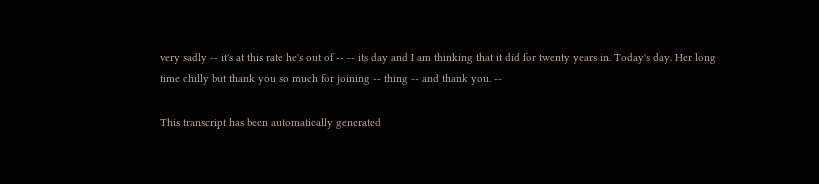very sadly -- it's at this rate he's out of -- -- its day and I am thinking that it did for twenty years in. Today's day. Her long time chilly but thank you so much for joining -- thing -- and thank you. --

This transcript has been automatically generated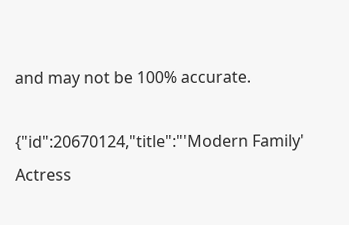and may not be 100% accurate.

{"id":20670124,"title":"'Modern Family' Actress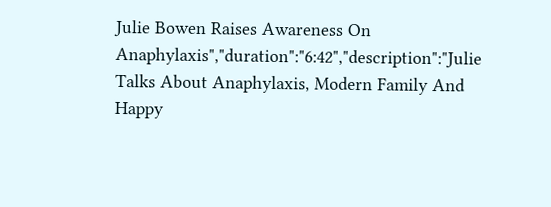Julie Bowen Raises Awareness On Anaphylaxis","duration":"6:42","description":"Julie Talks About Anaphylaxis, Modern Family And Happy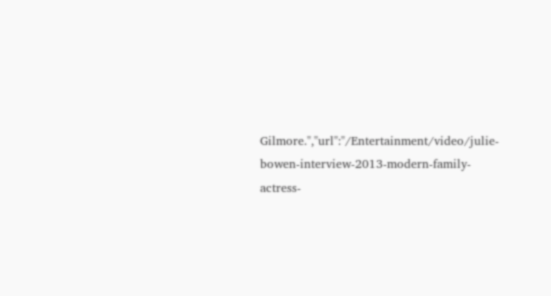Gilmore.","url":"/Entertainment/video/julie-bowen-interview-2013-modern-family-actress-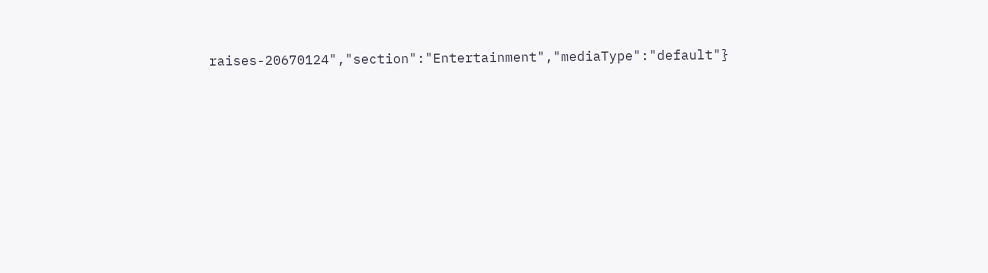raises-20670124","section":"Entertainment","mediaType":"default"}